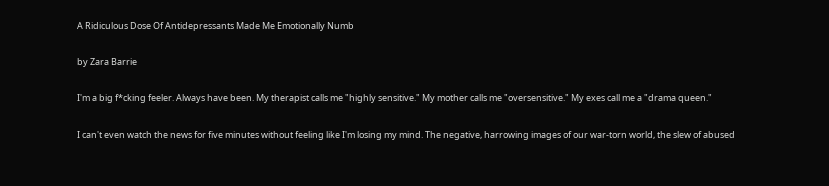A Ridiculous Dose Of Antidepressants Made Me Emotionally Numb

by Zara Barrie

I'm a big f*cking feeler. Always have been. My therapist calls me "highly sensitive." My mother calls me "oversensitive." My exes call me a "drama queen."

I can't even watch the news for five minutes without feeling like I'm losing my mind. The negative, harrowing images of our war-torn world, the slew of abused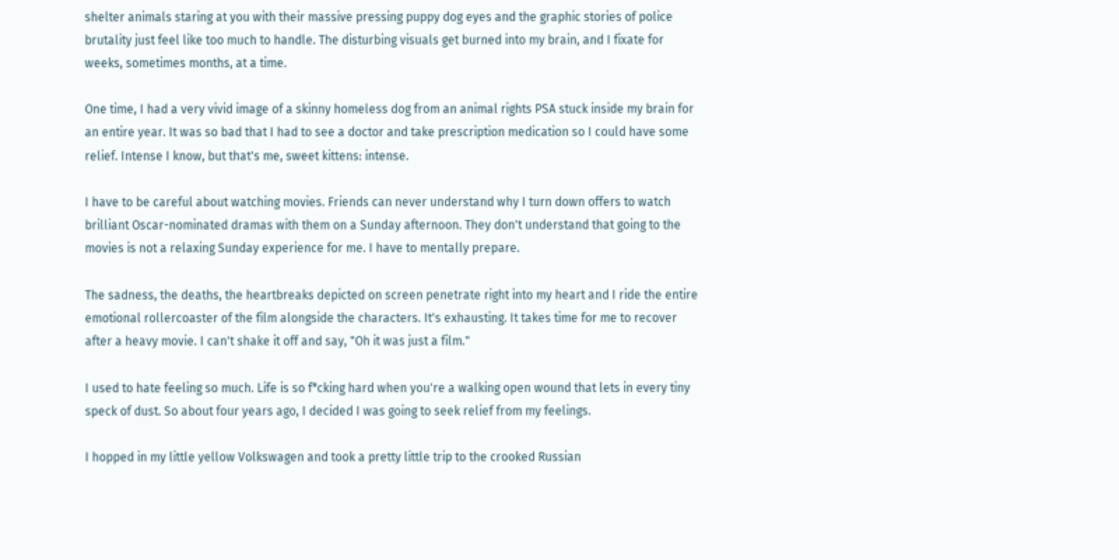shelter animals staring at you with their massive pressing puppy dog eyes and the graphic stories of police brutality just feel like too much to handle. The disturbing visuals get burned into my brain, and I fixate for weeks, sometimes months, at a time.

One time, I had a very vivid image of a skinny homeless dog from an animal rights PSA stuck inside my brain for an entire year. It was so bad that I had to see a doctor and take prescription medication so I could have some relief. Intense I know, but that's me, sweet kittens: intense.

I have to be careful about watching movies. Friends can never understand why I turn down offers to watch brilliant Oscar-nominated dramas with them on a Sunday afternoon. They don't understand that going to the movies is not a relaxing Sunday experience for me. I have to mentally prepare.

The sadness, the deaths, the heartbreaks depicted on screen penetrate right into my heart and I ride the entire emotional rollercoaster of the film alongside the characters. It's exhausting. It takes time for me to recover after a heavy movie. I can't shake it off and say, "Oh it was just a film."

I used to hate feeling so much. Life is so f*cking hard when you're a walking open wound that lets in every tiny speck of dust. So about four years ago, I decided I was going to seek relief from my feelings.

I hopped in my little yellow Volkswagen and took a pretty little trip to the crooked Russian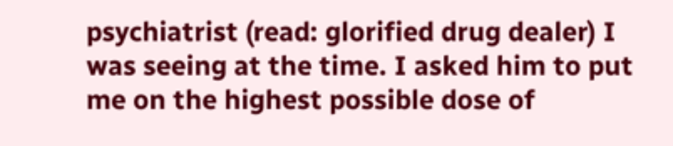psychiatrist (read: glorified drug dealer) I was seeing at the time. I asked him to put me on the highest possible dose of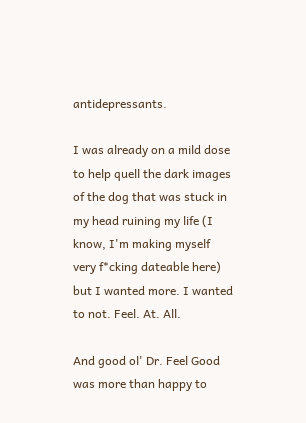antidepressants.

I was already on a mild dose to help quell the dark images of the dog that was stuck in my head ruining my life (I know, I'm making myself very f*cking dateable here) but I wanted more. I wanted to not. Feel. At. All.

And good ol' Dr. Feel Good was more than happy to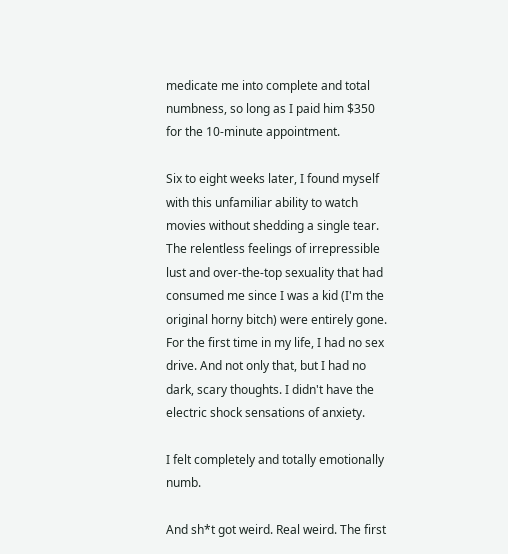medicate me into complete and total numbness, so long as I paid him $350 for the 10-minute appointment.

Six to eight weeks later, I found myself with this unfamiliar ability to watch movies without shedding a single tear. The relentless feelings of irrepressible lust and over-the-top sexuality that had consumed me since I was a kid (I'm the original horny bitch) were entirely gone. For the first time in my life, I had no sex drive. And not only that, but I had no dark, scary thoughts. I didn't have the electric shock sensations of anxiety.

I felt completely and totally emotionally numb.

And sh*t got weird. Real weird. The first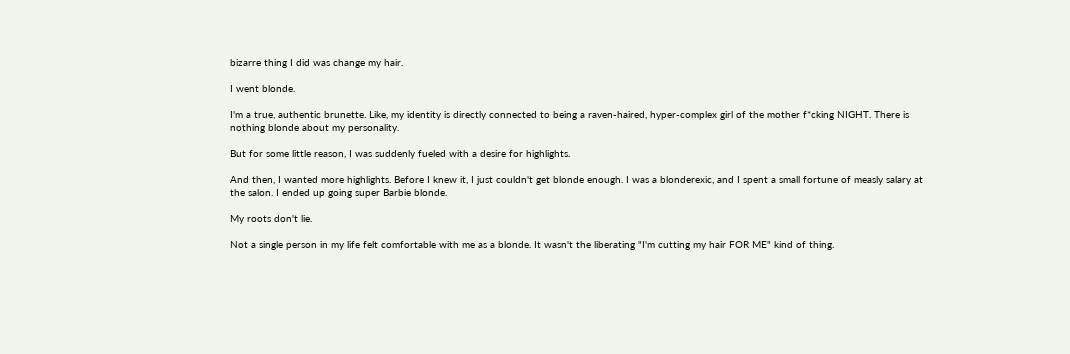bizarre thing I did was change my hair.

I went blonde.

I'm a true, authentic brunette. Like, my identity is directly connected to being a raven-haired, hyper-complex girl of the mother f*cking NIGHT. There is nothing blonde about my personality.

But for some little reason, I was suddenly fueled with a desire for highlights.

And then, I wanted more highlights. Before I knew it, I just couldn't get blonde enough. I was a blonderexic, and I spent a small fortune of measly salary at the salon. I ended up going super Barbie blonde.

My roots don't lie.

Not a single person in my life felt comfortable with me as a blonde. It wasn't the liberating "I'm cutting my hair FOR ME" kind of thing.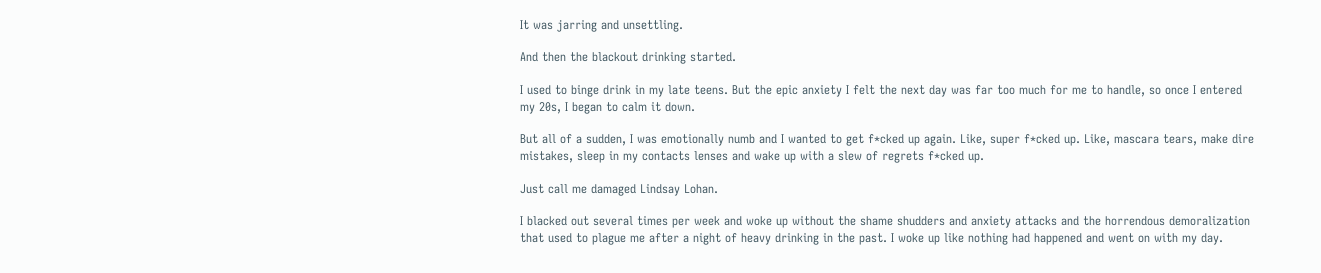It was jarring and unsettling.

And then the blackout drinking started.

I used to binge drink in my late teens. But the epic anxiety I felt the next day was far too much for me to handle, so once I entered my 20s, I began to calm it down.

But all of a sudden, I was emotionally numb and I wanted to get f*cked up again. Like, super f*cked up. Like, mascara tears, make dire mistakes, sleep in my contacts lenses and wake up with a slew of regrets f*cked up.

Just call me damaged Lindsay Lohan.

I blacked out several times per week and woke up without the shame shudders and anxiety attacks and the horrendous demoralization that used to plague me after a night of heavy drinking in the past. I woke up like nothing had happened and went on with my day.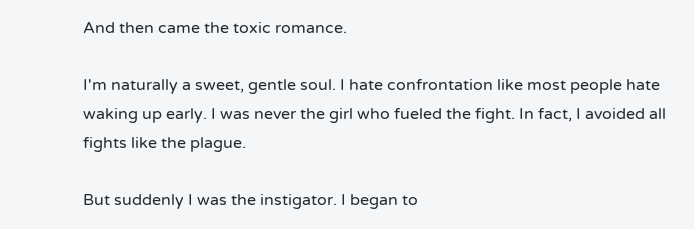And then came the toxic romance.

I'm naturally a sweet, gentle soul. I hate confrontation like most people hate waking up early. I was never the girl who fueled the fight. In fact, I avoided all fights like the plague.

But suddenly I was the instigator. I began to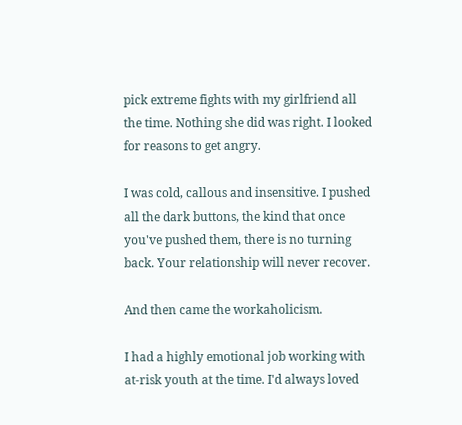pick extreme fights with my girlfriend all the time. Nothing she did was right. I looked for reasons to get angry.

I was cold, callous and insensitive. I pushed all the dark buttons, the kind that once you've pushed them, there is no turning back. Your relationship will never recover.

And then came the workaholicism.

I had a highly emotional job working with at-risk youth at the time. I'd always loved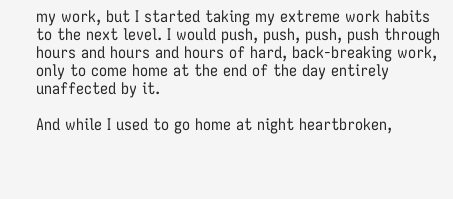my work, but I started taking my extreme work habits to the next level. I would push, push, push, push through hours and hours and hours of hard, back-breaking work, only to come home at the end of the day entirely unaffected by it.

And while I used to go home at night heartbroken,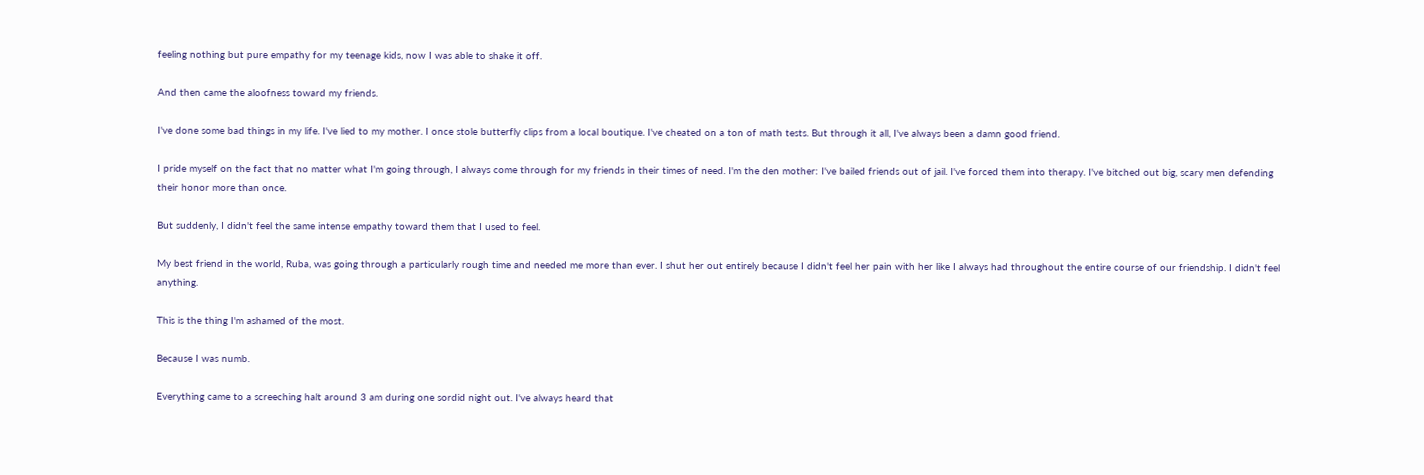feeling nothing but pure empathy for my teenage kids, now I was able to shake it off.

And then came the aloofness toward my friends.

I've done some bad things in my life. I've lied to my mother. I once stole butterfly clips from a local boutique. I've cheated on a ton of math tests. But through it all, I've always been a damn good friend.

I pride myself on the fact that no matter what I'm going through, I always come through for my friends in their times of need. I'm the den mother: I've bailed friends out of jail. I've forced them into therapy. I've bitched out big, scary men defending their honor more than once.

But suddenly, I didn't feel the same intense empathy toward them that I used to feel.

My best friend in the world, Ruba, was going through a particularly rough time and needed me more than ever. I shut her out entirely because I didn't feel her pain with her like I always had throughout the entire course of our friendship. I didn't feel anything.

This is the thing I'm ashamed of the most.

Because I was numb.

Everything came to a screeching halt around 3 am during one sordid night out. I've always heard that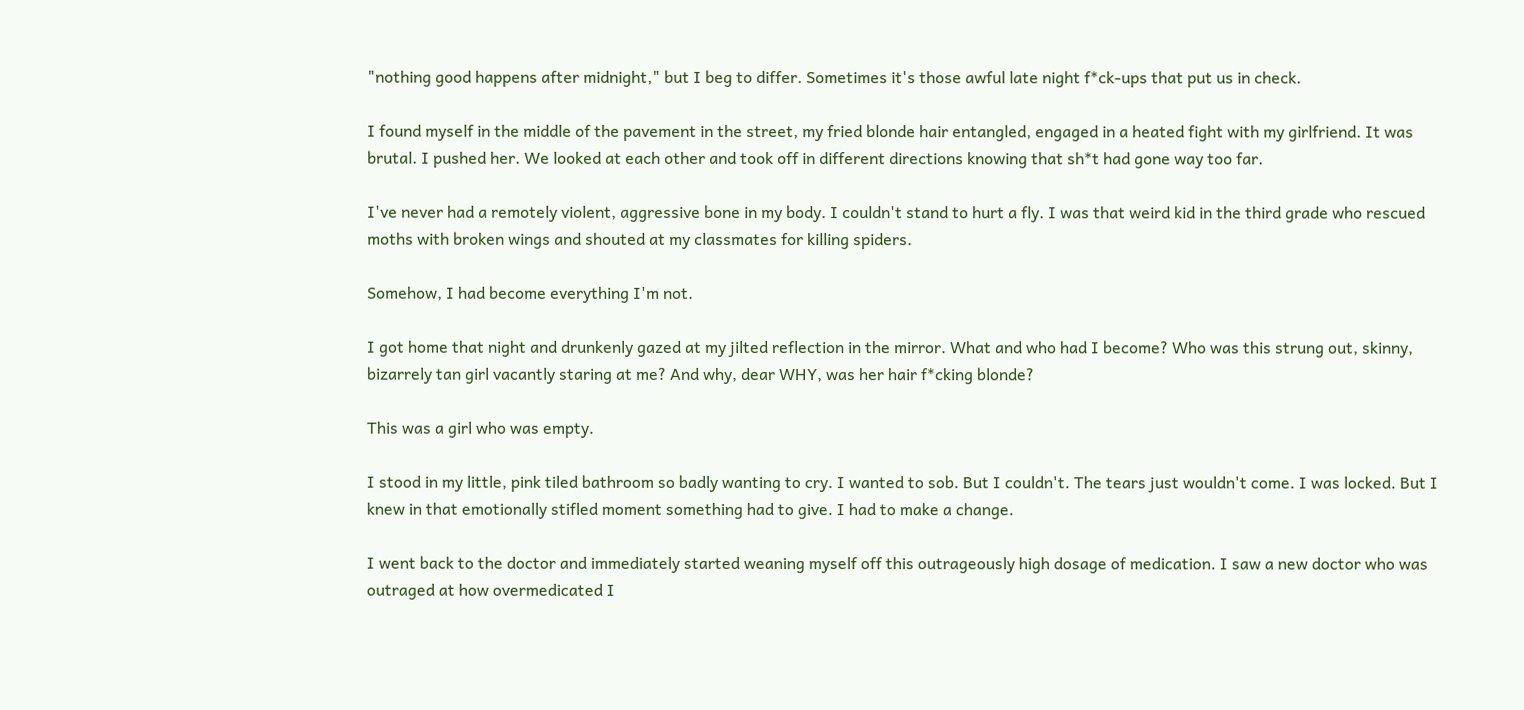"nothing good happens after midnight," but I beg to differ. Sometimes it's those awful late night f*ck-ups that put us in check.

I found myself in the middle of the pavement in the street, my fried blonde hair entangled, engaged in a heated fight with my girlfriend. It was brutal. I pushed her. We looked at each other and took off in different directions knowing that sh*t had gone way too far.

I've never had a remotely violent, aggressive bone in my body. I couldn't stand to hurt a fly. I was that weird kid in the third grade who rescued moths with broken wings and shouted at my classmates for killing spiders.

Somehow, I had become everything I'm not.

I got home that night and drunkenly gazed at my jilted reflection in the mirror. What and who had I become? Who was this strung out, skinny, bizarrely tan girl vacantly staring at me? And why, dear WHY, was her hair f*cking blonde?

This was a girl who was empty.

I stood in my little, pink tiled bathroom so badly wanting to cry. I wanted to sob. But I couldn't. The tears just wouldn't come. I was locked. But I knew in that emotionally stifled moment something had to give. I had to make a change.

I went back to the doctor and immediately started weaning myself off this outrageously high dosage of medication. I saw a new doctor who was outraged at how overmedicated I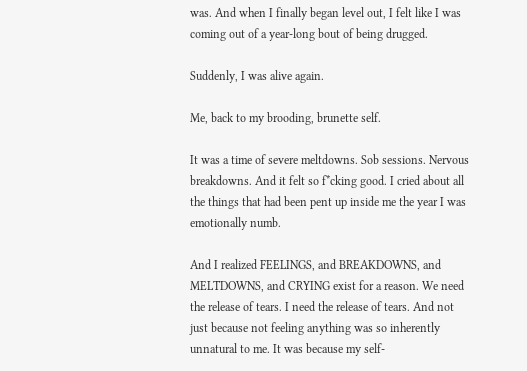was. And when I finally began level out, I felt like I was coming out of a year-long bout of being drugged.

Suddenly, I was alive again.

Me, back to my brooding, brunette self.

It was a time of severe meltdowns. Sob sessions. Nervous breakdowns. And it felt so f*cking good. I cried about all the things that had been pent up inside me the year I was emotionally numb.

And I realized FEELINGS, and BREAKDOWNS, and MELTDOWNS, and CRYING exist for a reason. We need the release of tears. I need the release of tears. And not just because not feeling anything was so inherently unnatural to me. It was because my self-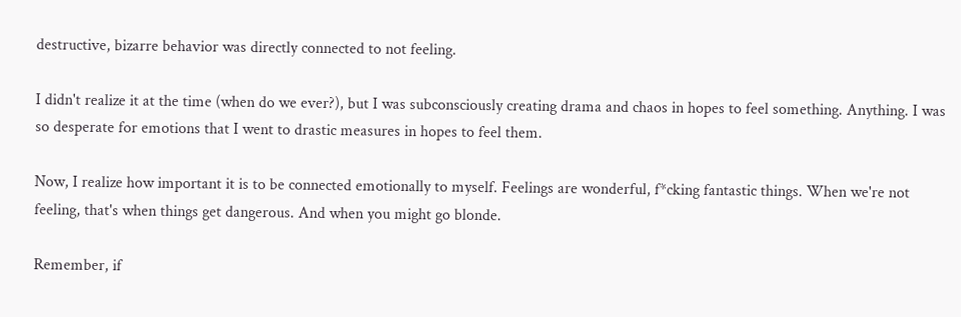destructive, bizarre behavior was directly connected to not feeling.

I didn't realize it at the time (when do we ever?), but I was subconsciously creating drama and chaos in hopes to feel something. Anything. I was so desperate for emotions that I went to drastic measures in hopes to feel them.

Now, I realize how important it is to be connected emotionally to myself. Feelings are wonderful, f*cking fantastic things. When we're not feeling, that's when things get dangerous. And when you might go blonde.

Remember, if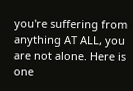you're suffering from anything AT ALL, you are not alone. Here is one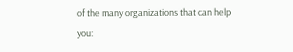of the many organizations that can help you: